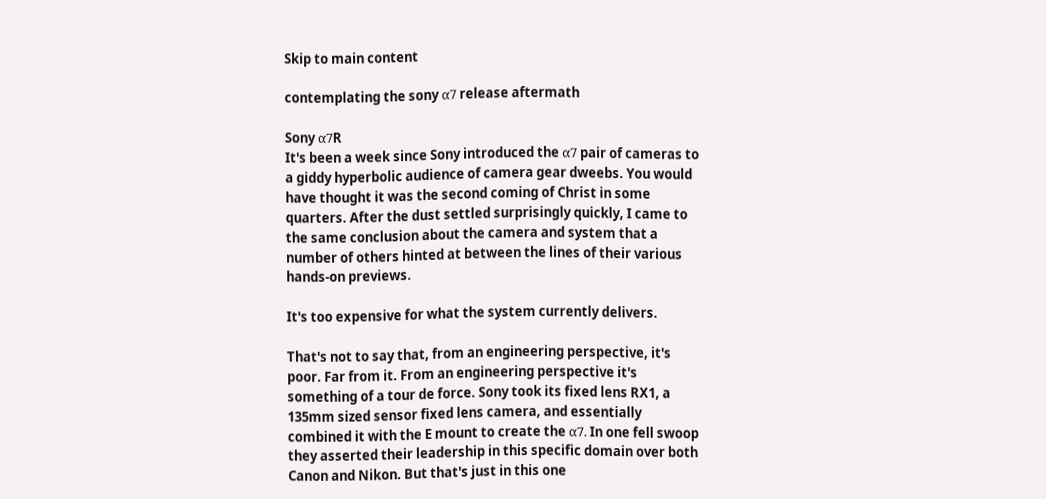Skip to main content

contemplating the sony α7 release aftermath

Sony α7R
It's been a week since Sony introduced the α7 pair of cameras to a giddy hyperbolic audience of camera gear dweebs. You would have thought it was the second coming of Christ in some quarters. After the dust settled surprisingly quickly, I came to the same conclusion about the camera and system that a number of others hinted at between the lines of their various hands-on previews.

It's too expensive for what the system currently delivers.

That's not to say that, from an engineering perspective, it's poor. Far from it. From an engineering perspective it's something of a tour de force. Sony took its fixed lens RX1, a 135mm sized sensor fixed lens camera, and essentially combined it with the E mount to create the α7. In one fell swoop they asserted their leadership in this specific domain over both Canon and Nikon. But that's just in this one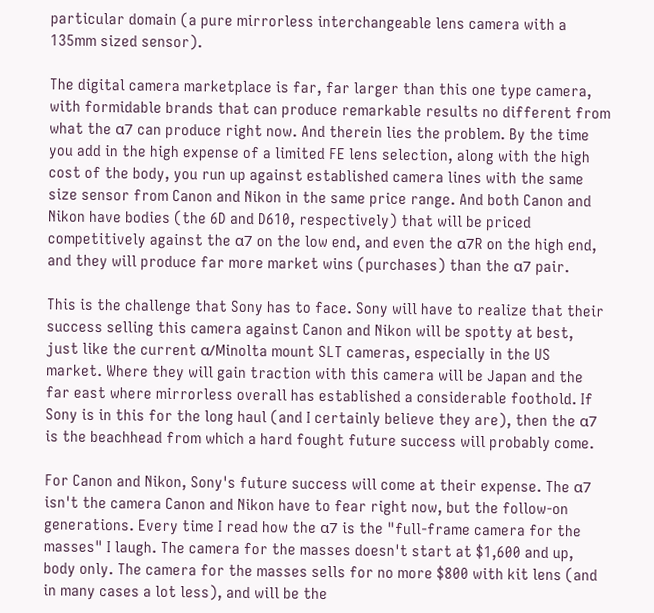particular domain (a pure mirrorless interchangeable lens camera with a 135mm sized sensor).

The digital camera marketplace is far, far larger than this one type camera, with formidable brands that can produce remarkable results no different from what the α7 can produce right now. And therein lies the problem. By the time you add in the high expense of a limited FE lens selection, along with the high cost of the body, you run up against established camera lines with the same size sensor from Canon and Nikon in the same price range. And both Canon and Nikon have bodies (the 6D and D610, respectively) that will be priced competitively against the α7 on the low end, and even the α7R on the high end, and they will produce far more market wins (purchases) than the α7 pair.

This is the challenge that Sony has to face. Sony will have to realize that their success selling this camera against Canon and Nikon will be spotty at best, just like the current α/Minolta mount SLT cameras, especially in the US market. Where they will gain traction with this camera will be Japan and the far east where mirrorless overall has established a considerable foothold. If Sony is in this for the long haul (and I certainly believe they are), then the α7 is the beachhead from which a hard fought future success will probably come.

For Canon and Nikon, Sony's future success will come at their expense. The α7 isn't the camera Canon and Nikon have to fear right now, but the follow-on generations. Every time I read how the α7 is the "full-frame camera for the masses" I laugh. The camera for the masses doesn't start at $1,600 and up, body only. The camera for the masses sells for no more $800 with kit lens (and in many cases a lot less), and will be the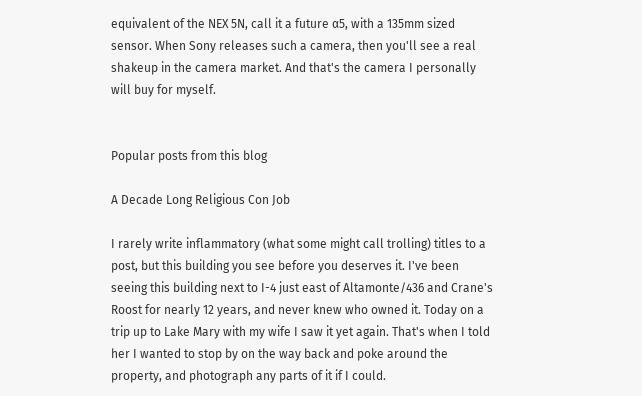equivalent of the NEX 5N, call it a future α5, with a 135mm sized sensor. When Sony releases such a camera, then you'll see a real shakeup in the camera market. And that's the camera I personally will buy for myself.


Popular posts from this blog

A Decade Long Religious Con Job

I rarely write inflammatory (what some might call trolling) titles to a post, but this building you see before you deserves it. I've been seeing this building next to I-4 just east of Altamonte/436 and Crane's Roost for nearly 12 years, and never knew who owned it. Today on a trip up to Lake Mary with my wife I saw it yet again. That's when I told her I wanted to stop by on the way back and poke around the property, and photograph any parts of it if I could.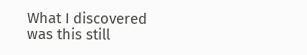What I discovered was this still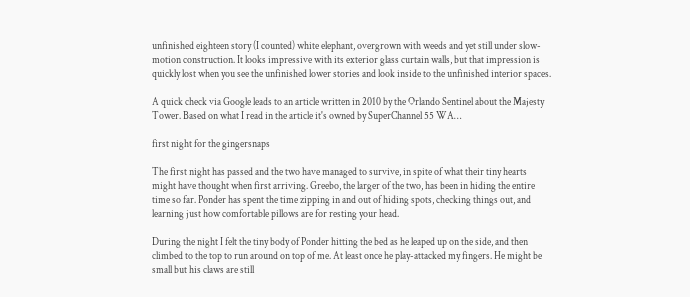unfinished eighteen story (I counted) white elephant, overgrown with weeds and yet still under slow-motion construction. It looks impressive with its exterior glass curtain walls, but that impression is quickly lost when you see the unfinished lower stories and look inside to the unfinished interior spaces.

A quick check via Google leads to an article written in 2010 by the Orlando Sentinel about the Majesty Tower. Based on what I read in the article it's owned by SuperChannel 55 WA…

first night for the gingersnaps

The first night has passed and the two have managed to survive, in spite of what their tiny hearts might have thought when first arriving. Greebo, the larger of the two, has been in hiding the entire time so far. Ponder has spent the time zipping in and out of hiding spots, checking things out, and learning just how comfortable pillows are for resting your head.

During the night I felt the tiny body of Ponder hitting the bed as he leaped up on the side, and then climbed to the top to run around on top of me. At least once he play-attacked my fingers. He might be small but his claws are still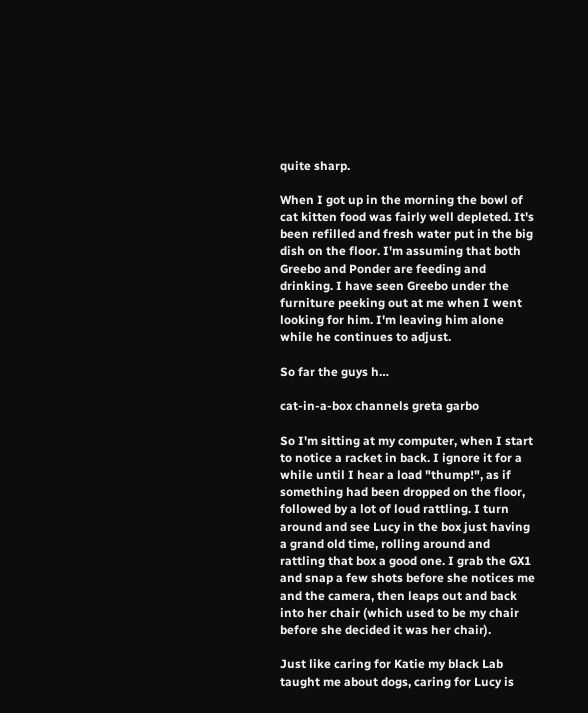quite sharp.

When I got up in the morning the bowl of cat kitten food was fairly well depleted. It's been refilled and fresh water put in the big dish on the floor. I'm assuming that both Greebo and Ponder are feeding and drinking. I have seen Greebo under the furniture peeking out at me when I went looking for him. I'm leaving him alone while he continues to adjust.

So far the guys h…

cat-in-a-box channels greta garbo

So I'm sitting at my computer, when I start to notice a racket in back. I ignore it for a while until I hear a load "thump!", as if something had been dropped on the floor, followed by a lot of loud rattling. I turn around and see Lucy in the box just having a grand old time, rolling around and rattling that box a good one. I grab the GX1 and snap a few shots before she notices me and the camera, then leaps out and back into her chair (which used to be my chair before she decided it was her chair).

Just like caring for Katie my black Lab taught me about dogs, caring for Lucy is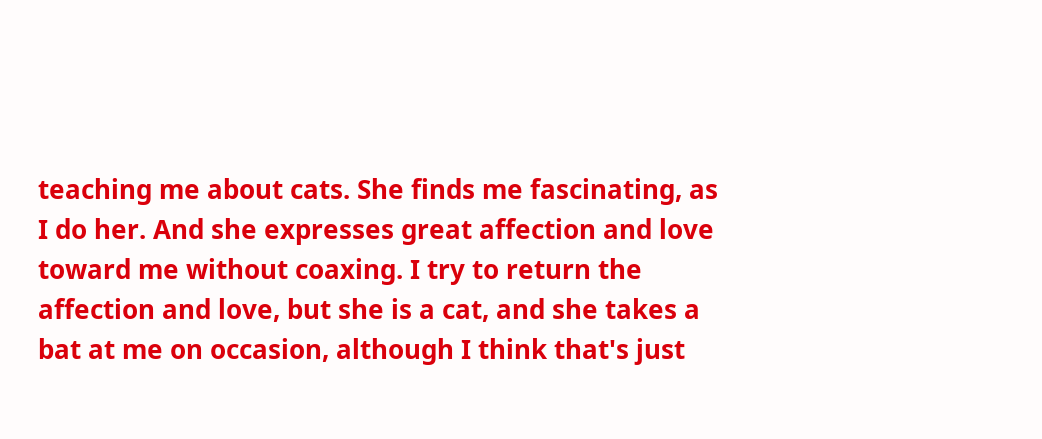teaching me about cats. She finds me fascinating, as I do her. And she expresses great affection and love toward me without coaxing. I try to return the affection and love, but she is a cat, and she takes a bat at me on occasion, although I think that's just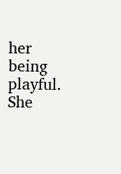her being playful. She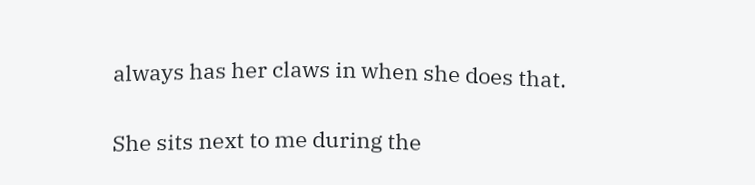always has her claws in when she does that.

She sits next to me during the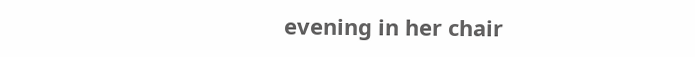evening in her chair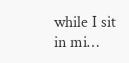while I sit in mi…